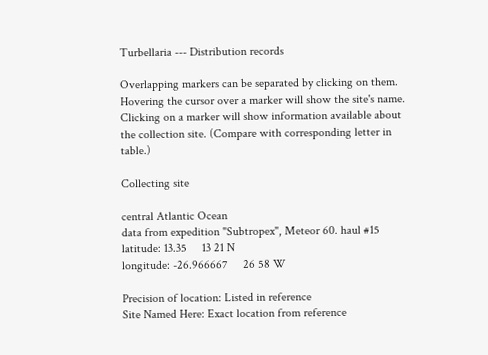Turbellaria --- Distribution records

Overlapping markers can be separated by clicking on them.
Hovering the cursor over a marker will show the site's name.
Clicking on a marker will show information available about the collection site. (Compare with corresponding letter in table.)

Collecting site

central Atlantic Ocean
data from expedition "Subtropex", Meteor 60. haul #15
latitude: 13.35     13 21 N
longitude: -26.966667     26 58 W

Precision of location: Listed in reference
Site Named Here: Exact location from reference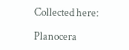Collected here:

Planocera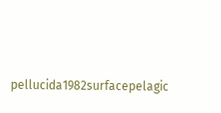pellucida1982surfacepelagic